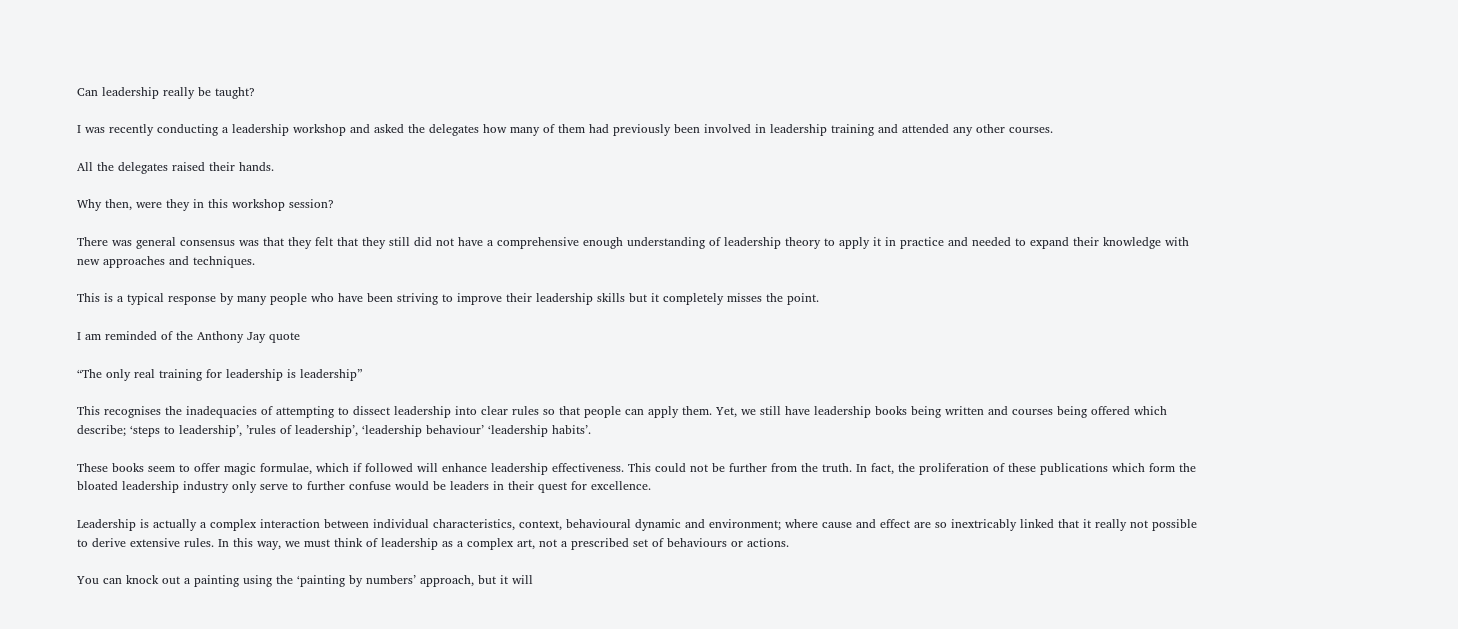Can leadership really be taught?

I was recently conducting a leadership workshop and asked the delegates how many of them had previously been involved in leadership training and attended any other courses.

All the delegates raised their hands.

Why then, were they in this workshop session?

There was general consensus was that they felt that they still did not have a comprehensive enough understanding of leadership theory to apply it in practice and needed to expand their knowledge with new approaches and techniques.

This is a typical response by many people who have been striving to improve their leadership skills but it completely misses the point.

I am reminded of the Anthony Jay quote

“The only real training for leadership is leadership”

This recognises the inadequacies of attempting to dissect leadership into clear rules so that people can apply them. Yet, we still have leadership books being written and courses being offered which describe; ‘steps to leadership’, ’rules of leadership’, ‘leadership behaviour’ ‘leadership habits’.

These books seem to offer magic formulae, which if followed will enhance leadership effectiveness. This could not be further from the truth. In fact, the proliferation of these publications which form the bloated leadership industry only serve to further confuse would be leaders in their quest for excellence.

Leadership is actually a complex interaction between individual characteristics, context, behavioural dynamic and environment; where cause and effect are so inextricably linked that it really not possible to derive extensive rules. In this way, we must think of leadership as a complex art, not a prescribed set of behaviours or actions.

You can knock out a painting using the ‘painting by numbers’ approach, but it will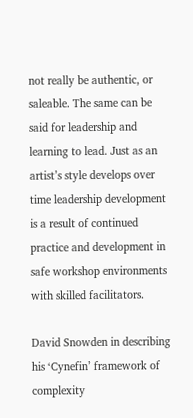not really be authentic, or saleable. The same can be said for leadership and learning to lead. Just as an artist’s style develops over time leadership development is a result of continued practice and development in safe workshop environments with skilled facilitators.

David Snowden in describing his ‘Cynefin’ framework of complexity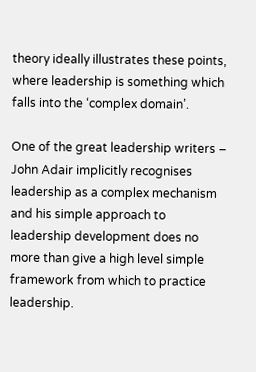theory ideally illustrates these points, where leadership is something which falls into the ‘complex domain’.

One of the great leadership writers – John Adair implicitly recognises leadership as a complex mechanism and his simple approach to leadership development does no more than give a high level simple framework from which to practice leadership.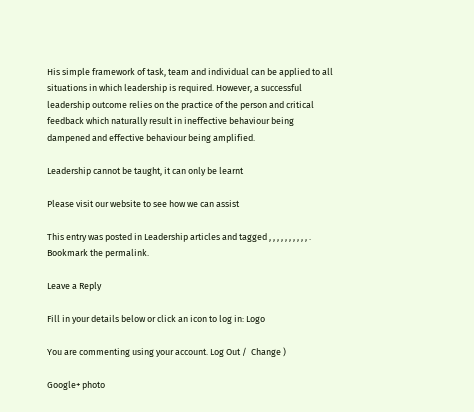His simple framework of task, team and individual can be applied to all situations in which leadership is required. However, a successful leadership outcome relies on the practice of the person and critical feedback which naturally result in ineffective behaviour being dampened and effective behaviour being amplified.

Leadership cannot be taught, it can only be learnt

Please visit our website to see how we can assist

This entry was posted in Leadership articles and tagged , , , , , , , , , , . Bookmark the permalink.

Leave a Reply

Fill in your details below or click an icon to log in: Logo

You are commenting using your account. Log Out /  Change )

Google+ photo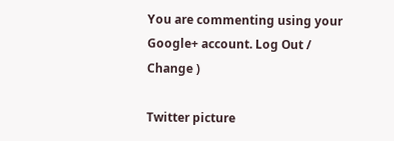You are commenting using your Google+ account. Log Out /  Change )

Twitter picture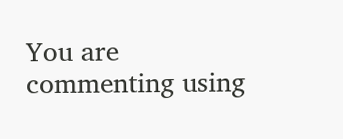You are commenting using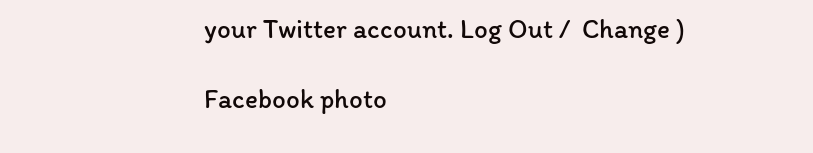your Twitter account. Log Out /  Change )

Facebook photo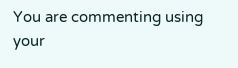You are commenting using your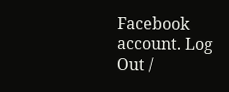Facebook account. Log Out /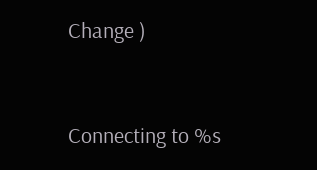Change )


Connecting to %s